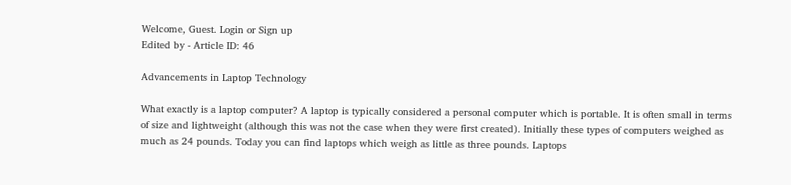Welcome, Guest. Login or Sign up
Edited by - Article ID: 46

Advancements in Laptop Technology

What exactly is a laptop computer? A laptop is typically considered a personal computer which is portable. It is often small in terms of size and lightweight (although this was not the case when they were first created). Initially these types of computers weighed as much as 24 pounds. Today you can find laptops which weigh as little as three pounds. Laptops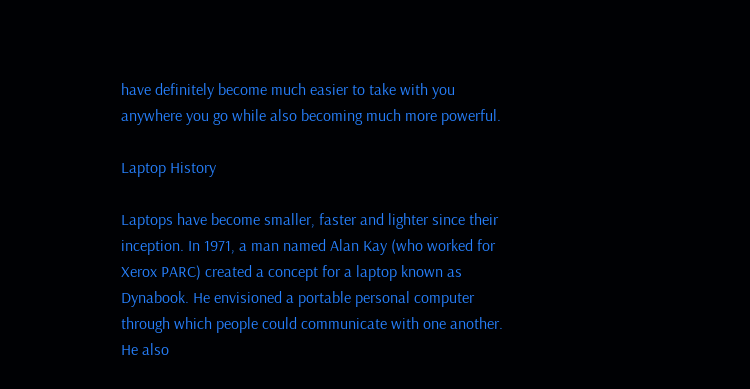have definitely become much easier to take with you anywhere you go while also becoming much more powerful.

Laptop History

Laptops have become smaller, faster and lighter since their inception. In 1971, a man named Alan Kay (who worked for Xerox PARC) created a concept for a laptop known as Dynabook. He envisioned a portable personal computer through which people could communicate with one another. He also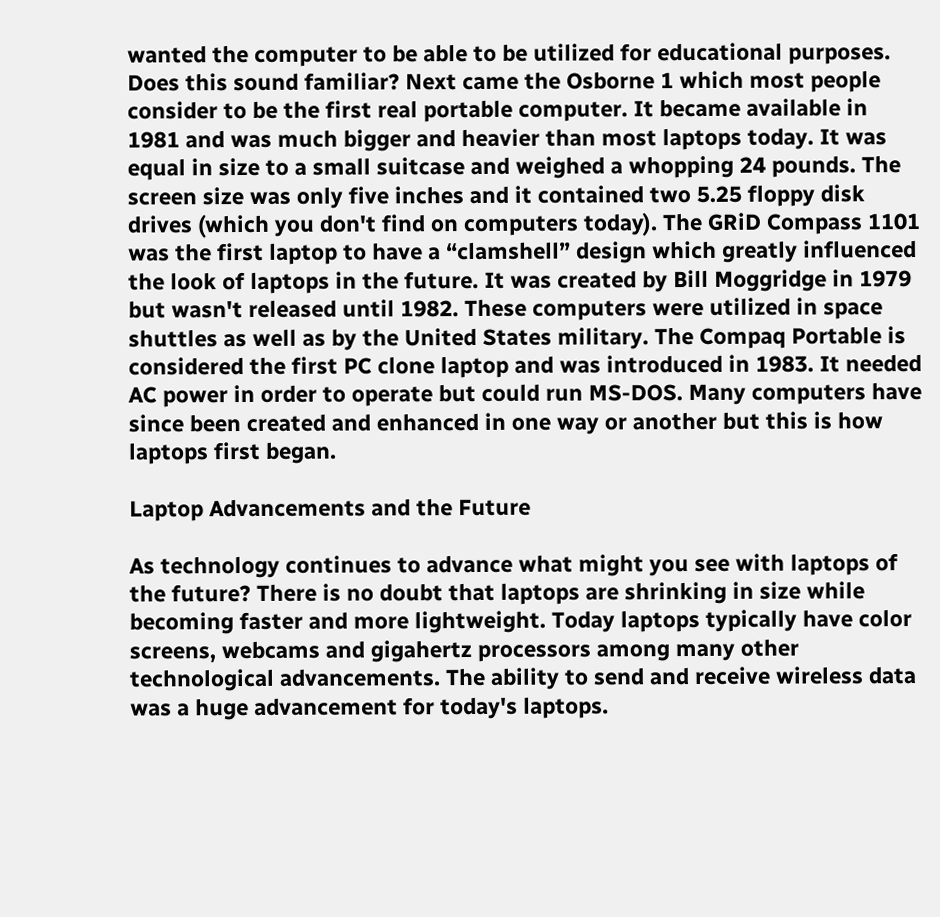wanted the computer to be able to be utilized for educational purposes. Does this sound familiar? Next came the Osborne 1 which most people consider to be the first real portable computer. It became available in 1981 and was much bigger and heavier than most laptops today. It was equal in size to a small suitcase and weighed a whopping 24 pounds. The screen size was only five inches and it contained two 5.25 floppy disk drives (which you don't find on computers today). The GRiD Compass 1101 was the first laptop to have a “clamshell” design which greatly influenced the look of laptops in the future. It was created by Bill Moggridge in 1979 but wasn't released until 1982. These computers were utilized in space shuttles as well as by the United States military. The Compaq Portable is considered the first PC clone laptop and was introduced in 1983. It needed AC power in order to operate but could run MS-DOS. Many computers have since been created and enhanced in one way or another but this is how laptops first began.

Laptop Advancements and the Future

As technology continues to advance what might you see with laptops of the future? There is no doubt that laptops are shrinking in size while becoming faster and more lightweight. Today laptops typically have color screens, webcams and gigahertz processors among many other technological advancements. The ability to send and receive wireless data was a huge advancement for today's laptops.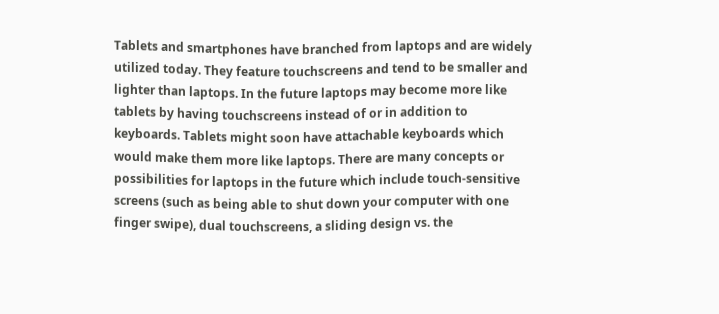Tablets and smartphones have branched from laptops and are widely utilized today. They feature touchscreens and tend to be smaller and lighter than laptops. In the future laptops may become more like tablets by having touchscreens instead of or in addition to keyboards. Tablets might soon have attachable keyboards which would make them more like laptops. There are many concepts or possibilities for laptops in the future which include touch-sensitive screens (such as being able to shut down your computer with one finger swipe), dual touchscreens, a sliding design vs. the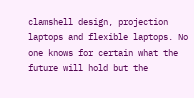clamshell design, projection laptops and flexible laptops. No one knows for certain what the future will hold but the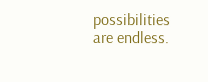possibilities are endless.